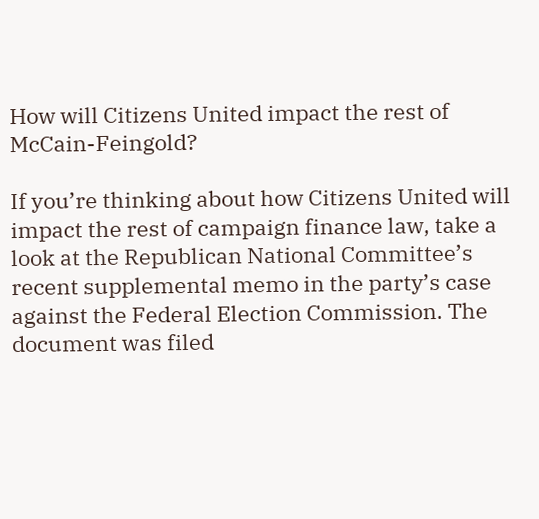How will Citizens United impact the rest of McCain-Feingold?

If you’re thinking about how Citizens United will impact the rest of campaign finance law, take a look at the Republican National Committee’s recent supplemental memo in the party’s case against the Federal Election Commission. The document was filed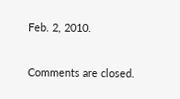Feb. 2, 2010.

Comments are closed.